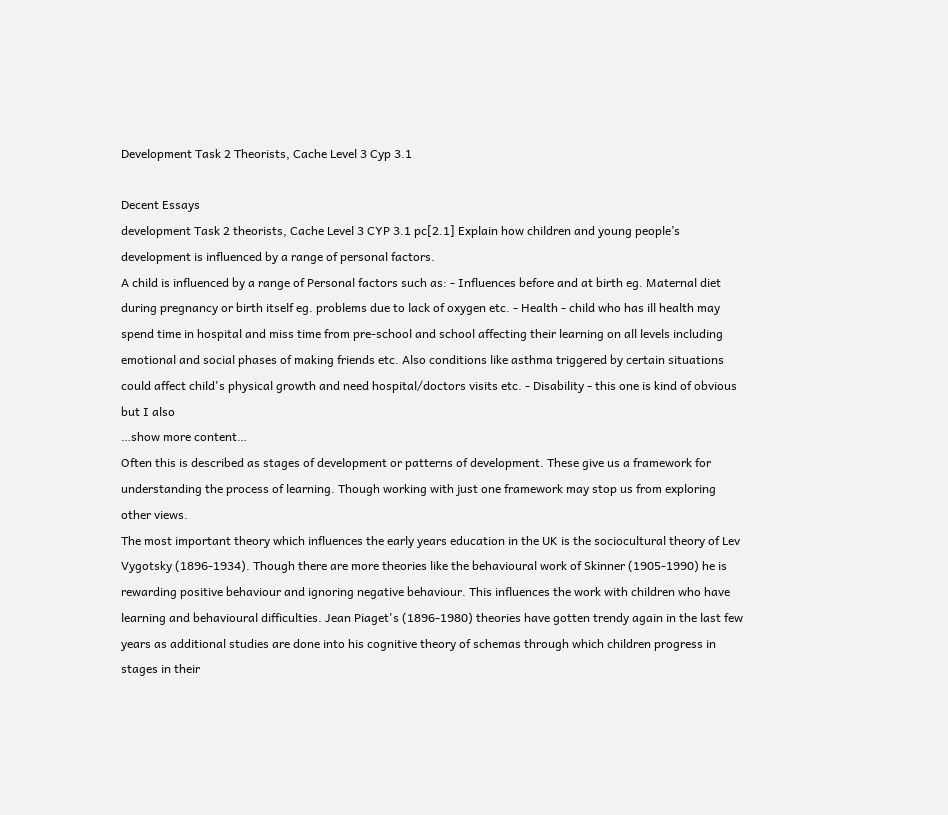Development Task 2 Theorists, Cache Level 3 Cyp 3.1

Decent Essays
development Task 2 theorists, Cache Level 3 CYP 3.1 pc[2.1] Explain how children and young people’s development is influenced by a range of personal factors.
A child is influenced by a range of Personal factors such as: - Influences before and at birth eg. Maternal diet during pregnancy or birth itself eg. problems due to lack of oxygen etc. - Health - child who has ill health may spend time in hospital and miss time from pre-school and school affecting their learning on all levels including emotional and social phases of making friends etc. Also conditions like asthma triggered by certain situations could affect child's physical growth and need hospital/doctors visits etc. - Disability - this one is kind of obvious but I also
…show more content…
Often this is described as stages of development or patterns of development. These give us a framework for understanding the process of learning. Though working with just one framework may stop us from exploring other views.
The most important theory which influences the early years education in the UK is the sociocultural theory of Lev Vygotsky (1896-1934). Though there are more theories like the behavioural work of Skinner (1905-1990) he is rewarding positive behaviour and ignoring negative behaviour. This influences the work with children who have learning and behavioural difficulties. Jean Piaget's (1896-1980) theories have gotten trendy again in the last few years as additional studies are done into his cognitive theory of schemas through which children progress in stages in their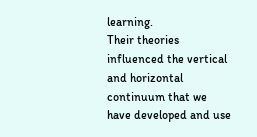learning.
Their theories influenced the vertical and horizontal continuum that we have developed and use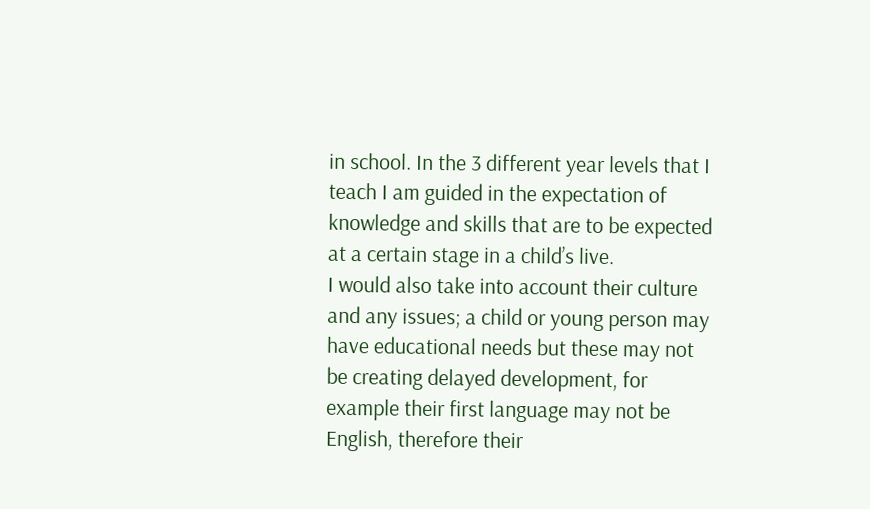in school. In the 3 different year levels that I teach I am guided in the expectation of knowledge and skills that are to be expected at a certain stage in a child’s live.
I would also take into account their culture and any issues; a child or young person may have educational needs but these may not be creating delayed development, for example their first language may not be English, therefore their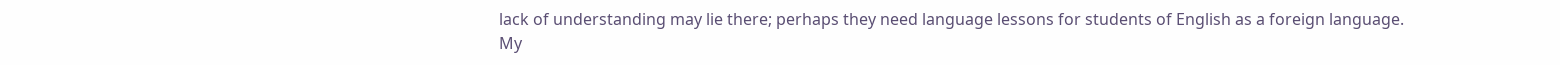lack of understanding may lie there; perhaps they need language lessons for students of English as a foreign language.
My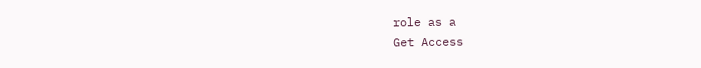role as a
Get Access